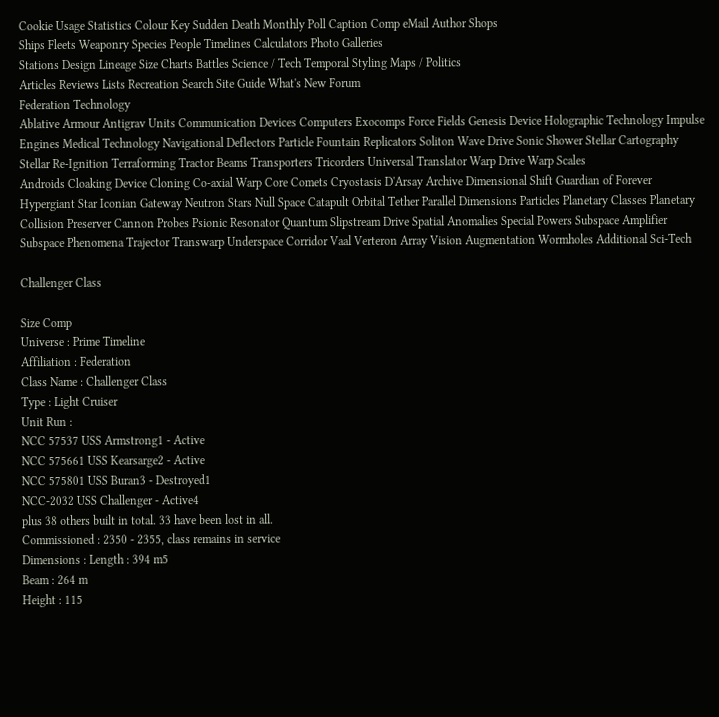Cookie Usage Statistics Colour Key Sudden Death Monthly Poll Caption Comp eMail Author Shops
Ships Fleets Weaponry Species People Timelines Calculators Photo Galleries
Stations Design Lineage Size Charts Battles Science / Tech Temporal Styling Maps / Politics
Articles Reviews Lists Recreation Search Site Guide What's New Forum
Federation Technology
Ablative Armour Antigrav Units Communication Devices Computers Exocomps Force Fields Genesis Device Holographic Technology Impulse Engines Medical Technology Navigational Deflectors Particle Fountain Replicators Soliton Wave Drive Sonic Shower Stellar Cartography Stellar Re-Ignition Terraforming Tractor Beams Transporters Tricorders Universal Translator Warp Drive Warp Scales
Androids Cloaking Device Cloning Co-axial Warp Core Comets Cryostasis D'Arsay Archive Dimensional Shift Guardian of Forever Hypergiant Star Iconian Gateway Neutron Stars Null Space Catapult Orbital Tether Parallel Dimensions Particles Planetary Classes Planetary Collision Preserver Cannon Probes Psionic Resonator Quantum Slipstream Drive Spatial Anomalies Special Powers Subspace Amplifier Subspace Phenomena Trajector Transwarp Underspace Corridor Vaal Verteron Array Vision Augmentation Wormholes Additional Sci-Tech

Challenger Class

Size Comp
Universe : Prime Timeline
Affiliation : Federation
Class Name : Challenger Class
Type : Light Cruiser
Unit Run :
NCC 57537 USS Armstrong1 - Active
NCC 575661 USS Kearsarge2 - Active
NCC 575801 USS Buran3 - Destroyed1
NCC-2032 USS Challenger - Active4
plus 38 others built in total. 33 have been lost in all.
Commissioned : 2350 - 2355, class remains in service
Dimensions : Length : 394 m5
Beam : 264 m
Height : 115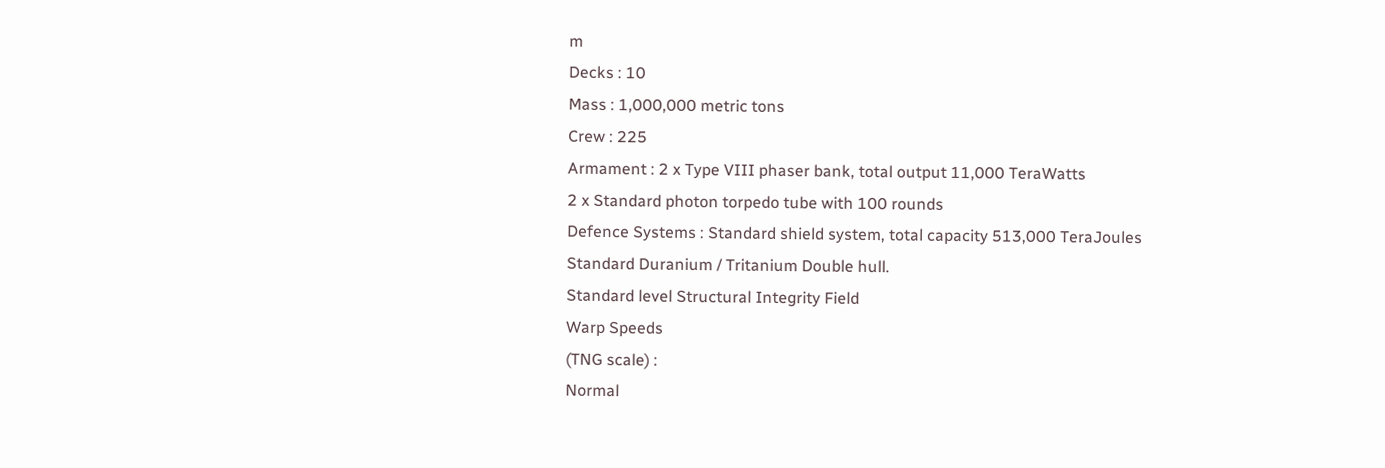m
Decks : 10
Mass : 1,000,000 metric tons
Crew : 225
Armament : 2 x Type VIII phaser bank, total output 11,000 TeraWatts
2 x Standard photon torpedo tube with 100 rounds
Defence Systems : Standard shield system, total capacity 513,000 TeraJoules
Standard Duranium / Tritanium Double hull.
Standard level Structural Integrity Field
Warp Speeds
(TNG scale) :
Normal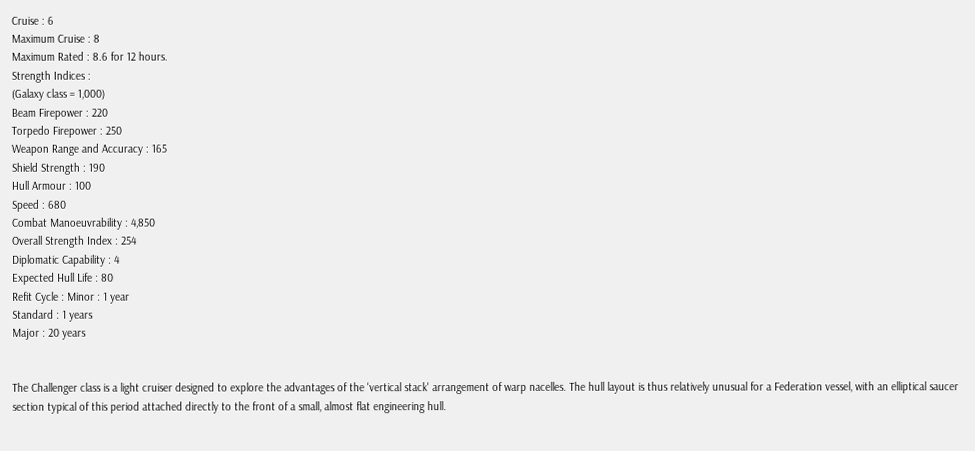Cruise : 6
Maximum Cruise : 8
Maximum Rated : 8.6 for 12 hours.
Strength Indices :
(Galaxy class = 1,000)
Beam Firepower : 220
Torpedo Firepower : 250
Weapon Range and Accuracy : 165
Shield Strength : 190
Hull Armour : 100
Speed : 680
Combat Manoeuvrability : 4,850
Overall Strength Index : 254
Diplomatic Capability : 4
Expected Hull Life : 80
Refit Cycle : Minor : 1 year
Standard : 1 years
Major : 20 years


The Challenger class is a light cruiser designed to explore the advantages of the 'vertical stack' arrangement of warp nacelles. The hull layout is thus relatively unusual for a Federation vessel, with an elliptical saucer section typical of this period attached directly to the front of a small, almost flat engineering hull.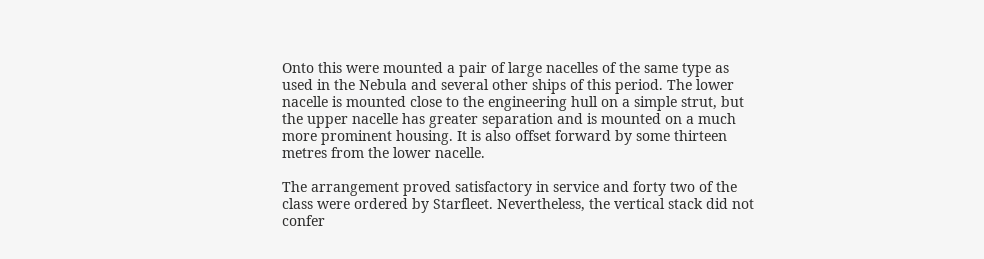Onto this were mounted a pair of large nacelles of the same type as used in the Nebula and several other ships of this period. The lower nacelle is mounted close to the engineering hull on a simple strut, but the upper nacelle has greater separation and is mounted on a much more prominent housing. It is also offset forward by some thirteen metres from the lower nacelle.

The arrangement proved satisfactory in service and forty two of the class were ordered by Starfleet. Nevertheless, the vertical stack did not confer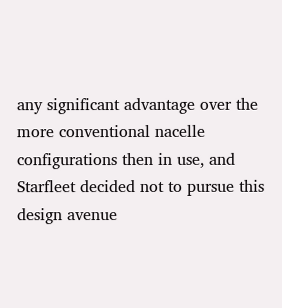any significant advantage over the more conventional nacelle configurations then in use, and Starfleet decided not to pursue this design avenue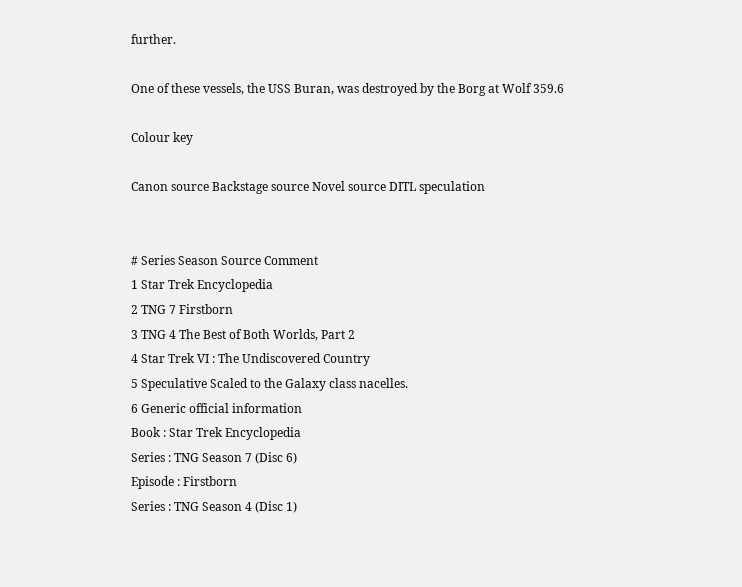further.

One of these vessels, the USS Buran, was destroyed by the Borg at Wolf 359.6

Colour key

Canon source Backstage source Novel source DITL speculation


# Series Season Source Comment
1 Star Trek Encyclopedia
2 TNG 7 Firstborn
3 TNG 4 The Best of Both Worlds, Part 2
4 Star Trek VI : The Undiscovered Country
5 Speculative Scaled to the Galaxy class nacelles.
6 Generic official information
Book : Star Trek Encyclopedia
Series : TNG Season 7 (Disc 6)
Episode : Firstborn
Series : TNG Season 4 (Disc 1)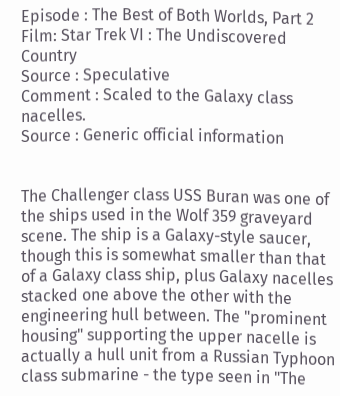Episode : The Best of Both Worlds, Part 2
Film: Star Trek VI : The Undiscovered Country
Source : Speculative
Comment : Scaled to the Galaxy class nacelles.
Source : Generic official information


The Challenger class USS Buran was one of the ships used in the Wolf 359 graveyard scene. The ship is a Galaxy-style saucer, though this is somewhat smaller than that of a Galaxy class ship, plus Galaxy nacelles stacked one above the other with the engineering hull between. The "prominent housing" supporting the upper nacelle is actually a hull unit from a Russian Typhoon class submarine - the type seen in "The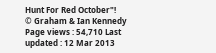Hunt For Red October"!
© Graham & Ian Kennedy Page views : 54,710 Last updated : 12 Mar 2013